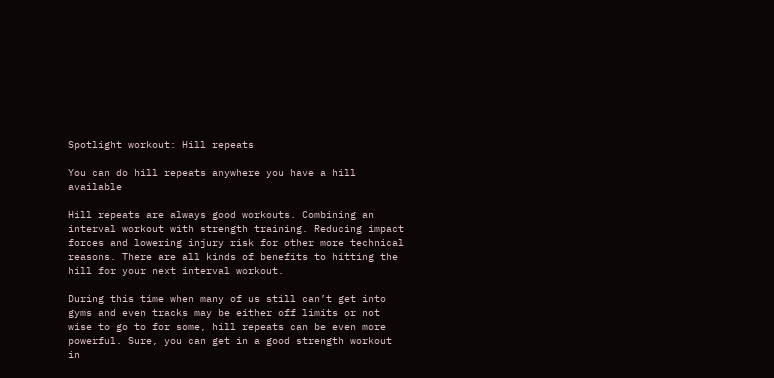Spotlight workout: Hill repeats

You can do hill repeats anywhere you have a hill available

Hill repeats are always good workouts. Combining an interval workout with strength training. Reducing impact forces and lowering injury risk for other more technical reasons. There are all kinds of benefits to hitting the hill for your next interval workout.

During this time when many of us still can’t get into gyms and even tracks may be either off limits or not wise to go to for some, hill repeats can be even more powerful. Sure, you can get in a good strength workout in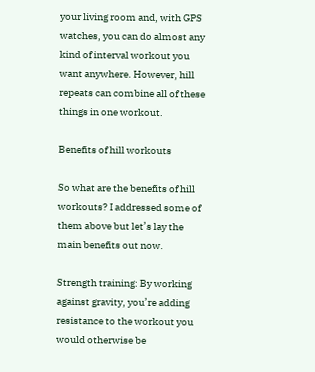your living room and, with GPS watches, you can do almost any kind of interval workout you want anywhere. However, hill repeats can combine all of these things in one workout.

Benefits of hill workouts

So what are the benefits of hill workouts? I addressed some of them above but let’s lay the main benefits out now.

Strength training: By working against gravity, you’re adding resistance to the workout you would otherwise be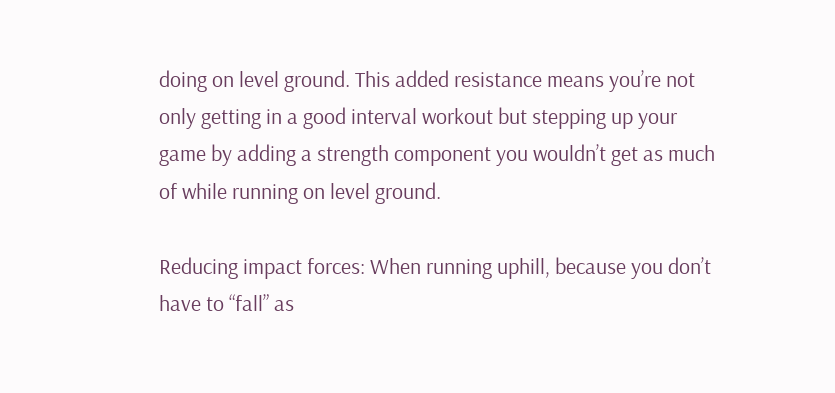doing on level ground. This added resistance means you’re not only getting in a good interval workout but stepping up your game by adding a strength component you wouldn’t get as much of while running on level ground.

Reducing impact forces: When running uphill, because you don’t have to “fall” as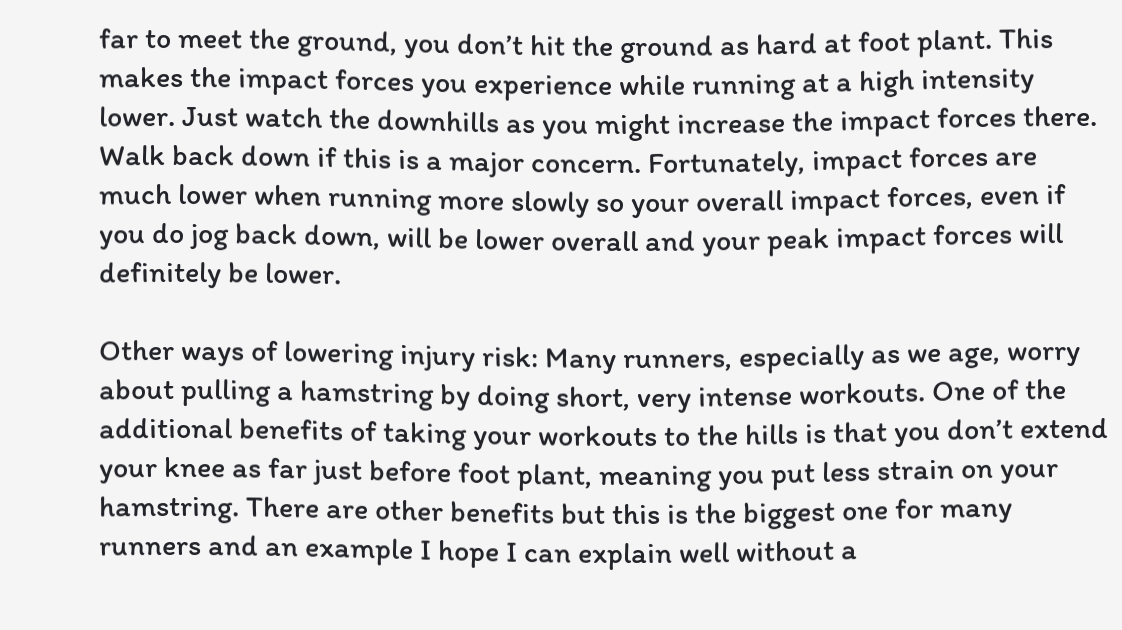far to meet the ground, you don’t hit the ground as hard at foot plant. This makes the impact forces you experience while running at a high intensity lower. Just watch the downhills as you might increase the impact forces there. Walk back down if this is a major concern. Fortunately, impact forces are much lower when running more slowly so your overall impact forces, even if you do jog back down, will be lower overall and your peak impact forces will definitely be lower.

Other ways of lowering injury risk: Many runners, especially as we age, worry about pulling a hamstring by doing short, very intense workouts. One of the additional benefits of taking your workouts to the hills is that you don’t extend your knee as far just before foot plant, meaning you put less strain on your hamstring. There are other benefits but this is the biggest one for many runners and an example I hope I can explain well without a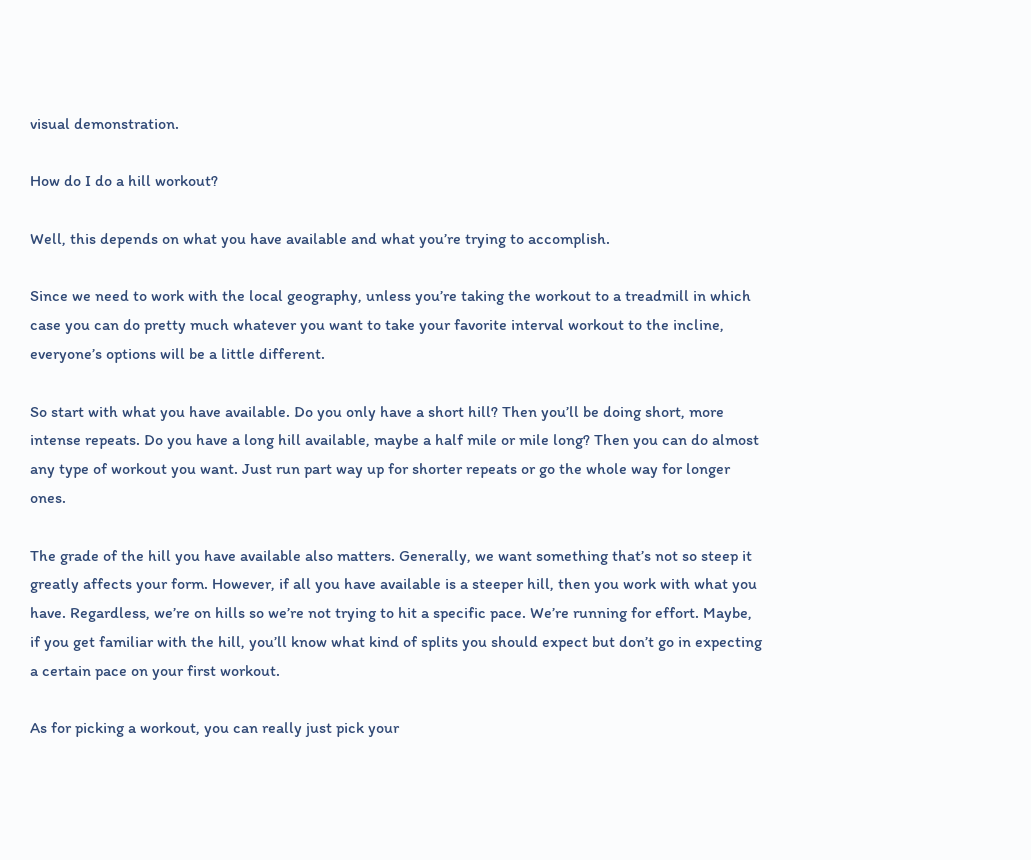visual demonstration.

How do I do a hill workout?

Well, this depends on what you have available and what you’re trying to accomplish.

Since we need to work with the local geography, unless you’re taking the workout to a treadmill in which case you can do pretty much whatever you want to take your favorite interval workout to the incline, everyone’s options will be a little different.

So start with what you have available. Do you only have a short hill? Then you’ll be doing short, more intense repeats. Do you have a long hill available, maybe a half mile or mile long? Then you can do almost any type of workout you want. Just run part way up for shorter repeats or go the whole way for longer ones.

The grade of the hill you have available also matters. Generally, we want something that’s not so steep it greatly affects your form. However, if all you have available is a steeper hill, then you work with what you have. Regardless, we’re on hills so we’re not trying to hit a specific pace. We’re running for effort. Maybe, if you get familiar with the hill, you’ll know what kind of splits you should expect but don’t go in expecting a certain pace on your first workout.

As for picking a workout, you can really just pick your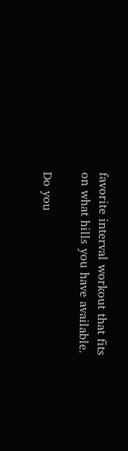favorite interval workout that fits on what hills you have available.

Do you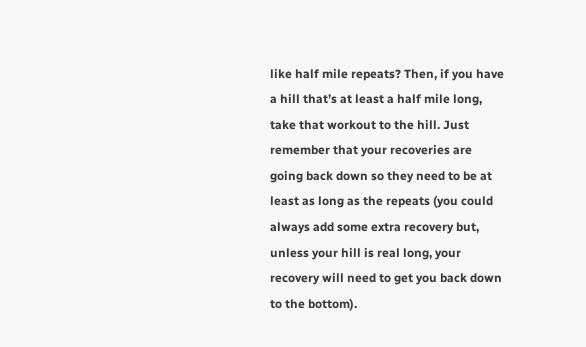like half mile repeats? Then, if you have a hill that’s at least a half mile long, take that workout to the hill. Just remember that your recoveries are going back down so they need to be at least as long as the repeats (you could always add some extra recovery but, unless your hill is real long, your recovery will need to get you back down to the bottom).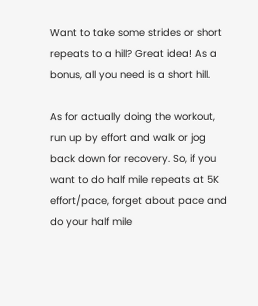Want to take some strides or short repeats to a hill? Great idea! As a bonus, all you need is a short hill.

As for actually doing the workout, run up by effort and walk or jog back down for recovery. So, if you want to do half mile repeats at 5K effort/pace, forget about pace and do your half mile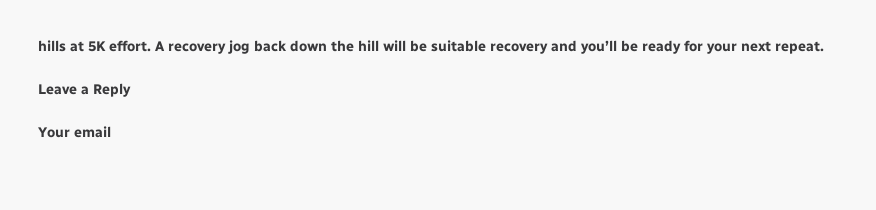hills at 5K effort. A recovery jog back down the hill will be suitable recovery and you’ll be ready for your next repeat.

Leave a Reply

Your email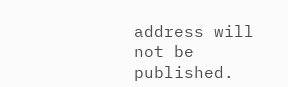address will not be published.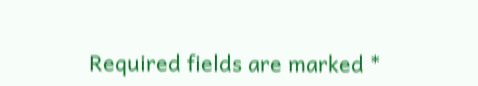Required fields are marked *